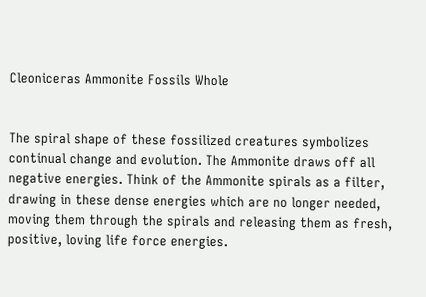Cleoniceras Ammonite Fossils Whole


The spiral shape of these fossilized creatures symbolizes continual change and evolution. The Ammonite draws off all negative energies. Think of the Ammonite spirals as a filter, drawing in these dense energies which are no longer needed, moving them through the spirals and releasing them as fresh, positive, loving life force energies.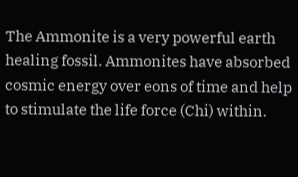The Ammonite is a very powerful earth healing fossil. Ammonites have absorbed cosmic energy over eons of time and help to stimulate the life force (Chi) within.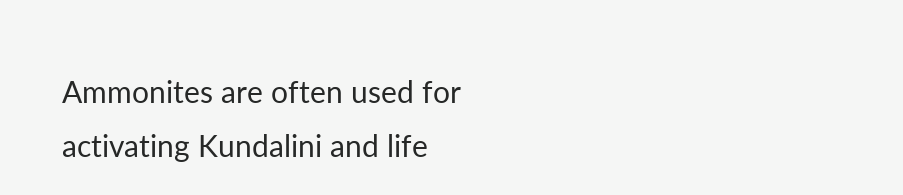Ammonites are often used for activating Kundalini and life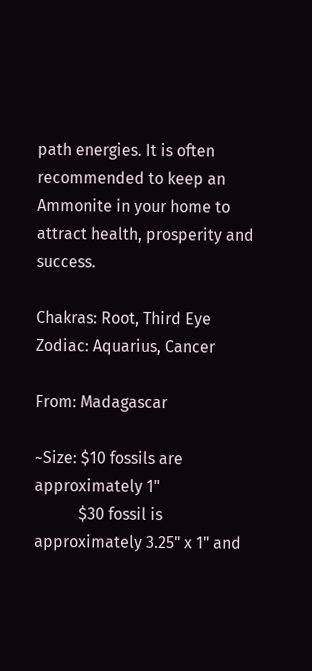path energies. It is often recommended to keep an Ammonite in your home to attract health, prosperity and success.

Chakras: Root, Third Eye
Zodiac: Aquarius, Cancer

From: Madagascar

~Size: $10 fossils are approximately 1"
           $30 fossil is approximately 3.25" x 1" and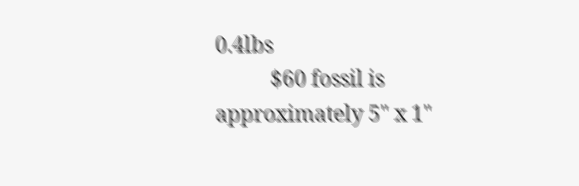0.4lbs
           $60 fossil is approximately 5" x 1"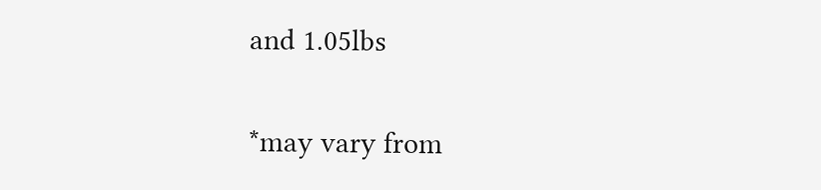and 1.05lbs

*may vary from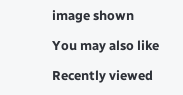image shown

You may also like

Recently viewed